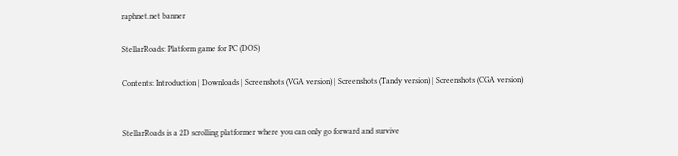raphnet.net banner

StellarRoads: Platform game for PC (DOS)

Contents: Introduction | Downloads | Screenshots (VGA version) | Screenshots (Tandy version) | Screenshots (CGA version)


StellarRoads is a 2D scrolling platformer where you can only go forward and survive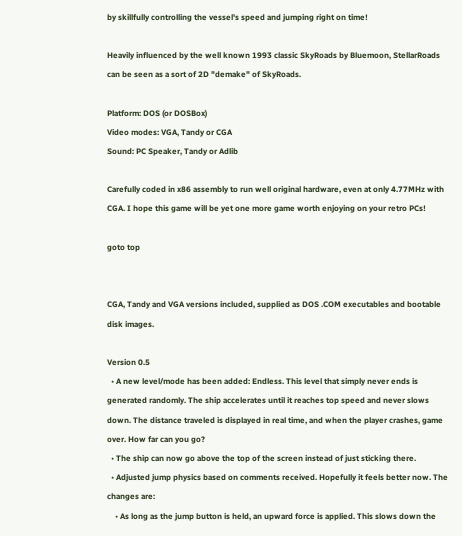by skillfully controlling the vessel's speed and jumping right on time!

Heavily influenced by the well known 1993 classic SkyRoads by Bluemoon, StellarRoads can be seen as a sort of 2D "demake" of SkyRoads.

Platform: DOS (or DOSBox)
Video modes: VGA, Tandy or CGA
Sound: PC Speaker, Tandy or Adlib

Carefully coded in x86 assembly to run well original hardware, even at only 4.77MHz with CGA. I hope this game will be yet one more game worth enjoying on your retro PCs!

goto top


CGA, Tandy and VGA versions included, supplied as DOS .COM executables and bootable disk images.

Version 0.5
  • A new level/mode has been added: Endless. This level that simply never ends is generated randomly. The ship accelerates until it reaches top speed and never slows down. The distance traveled is displayed in real time, and when the player crashes, game over. How far can you go?
  • The ship can now go above the top of the screen instead of just sticking there.
  • Adjusted jump physics based on comments received. Hopefully it feels better now. The changes are:
    • As long as the jump button is held, an upward force is applied. This slows down the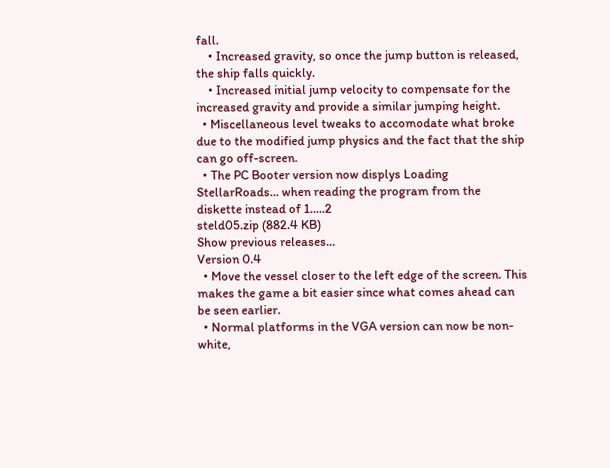fall.
    • Increased gravity, so once the jump button is released, the ship falls quickly.
    • Increased initial jump velocity to compensate for the increased gravity and provide a similar jumping height.
  • Miscellaneous level tweaks to accomodate what broke due to the modified jump physics and the fact that the ship can go off-screen.
  • The PC Booter version now displys Loading StellarRoads... when reading the program from the diskette instead of 1.....2
steld05.zip (882.4 KB)
Show previous releases...
Version 0.4
  • Move the vessel closer to the left edge of the screen. This makes the game a bit easier since what comes ahead can be seen earlier.
  • Normal platforms in the VGA version can now be non-white,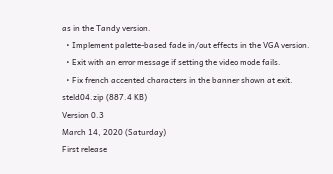as in the Tandy version.
  • Implement palette-based fade in/out effects in the VGA version.
  • Exit with an error message if setting the video mode fails.
  • Fix french accented characters in the banner shown at exit.
steld04.zip (887.4 KB)
Version 0.3
March 14, 2020 (Saturday)
First release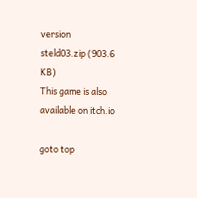version
steld03.zip (903.6 KB)
This game is also available on itch.io

goto top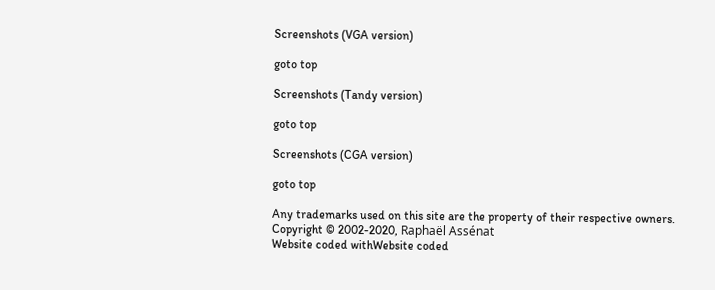Screenshots (VGA version)

goto top

Screenshots (Tandy version)

goto top

Screenshots (CGA version)

goto top

Any trademarks used on this site are the property of their respective owners.
Copyright © 2002-2020, Raphaël Assénat
Website coded withWebsite coded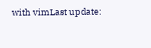with vimLast update: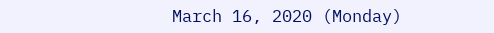March 16, 2020 (Monday)